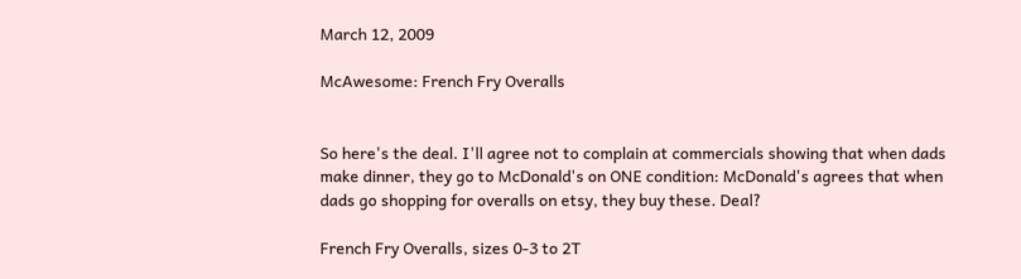March 12, 2009

McAwesome: French Fry Overalls


So here's the deal. I'll agree not to complain at commercials showing that when dads make dinner, they go to McDonald's on ONE condition: McDonald's agrees that when dads go shopping for overalls on etsy, they buy these. Deal?

French Fry Overalls, sizes 0-3 to 2T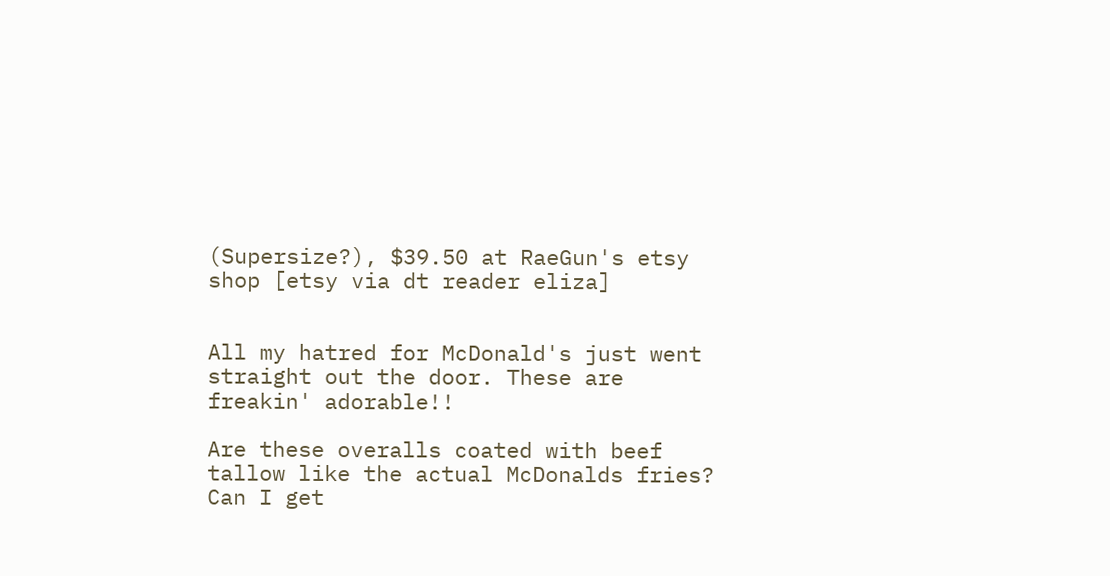(Supersize?), $39.50 at RaeGun's etsy shop [etsy via dt reader eliza]


All my hatred for McDonald's just went straight out the door. These are freakin' adorable!!

Are these overalls coated with beef tallow like the actual McDonalds fries? Can I get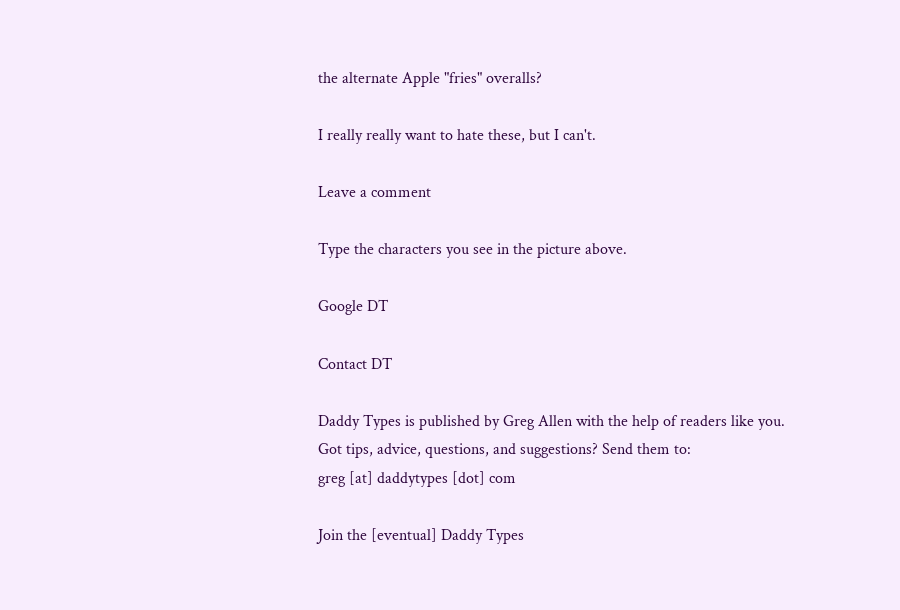the alternate Apple "fries" overalls?

I really really want to hate these, but I can't.

Leave a comment

Type the characters you see in the picture above.

Google DT

Contact DT

Daddy Types is published by Greg Allen with the help of readers like you.
Got tips, advice, questions, and suggestions? Send them to:
greg [at] daddytypes [dot] com

Join the [eventual] Daddy Types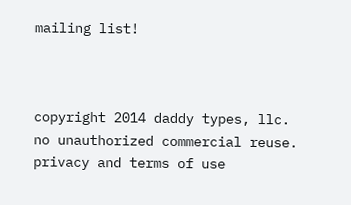mailing list!



copyright 2014 daddy types, llc.
no unauthorized commercial reuse.
privacy and terms of use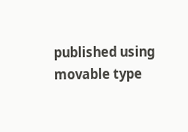published using movable type